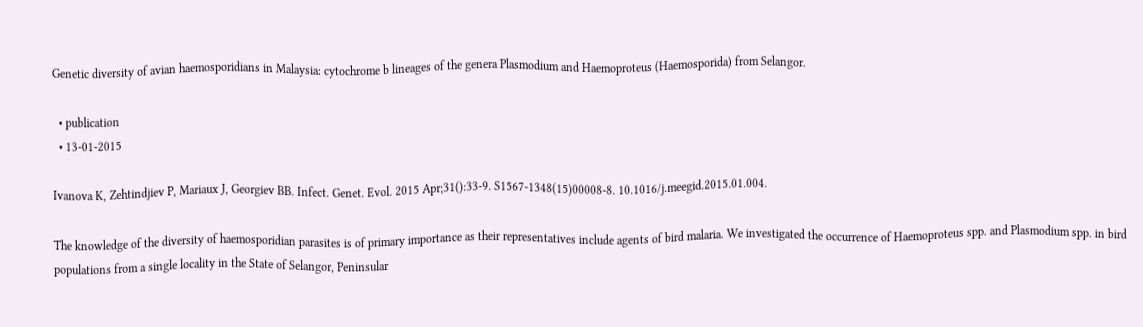Genetic diversity of avian haemosporidians in Malaysia: cytochrome b lineages of the genera Plasmodium and Haemoproteus (Haemosporida) from Selangor.

  • publication
  • 13-01-2015

Ivanova K, Zehtindjiev P, Mariaux J, Georgiev BB. Infect. Genet. Evol. 2015 Apr;31():33-9. S1567-1348(15)00008-8. 10.1016/j.meegid.2015.01.004.

The knowledge of the diversity of haemosporidian parasites is of primary importance as their representatives include agents of bird malaria. We investigated the occurrence of Haemoproteus spp. and Plasmodium spp. in bird populations from a single locality in the State of Selangor, Peninsular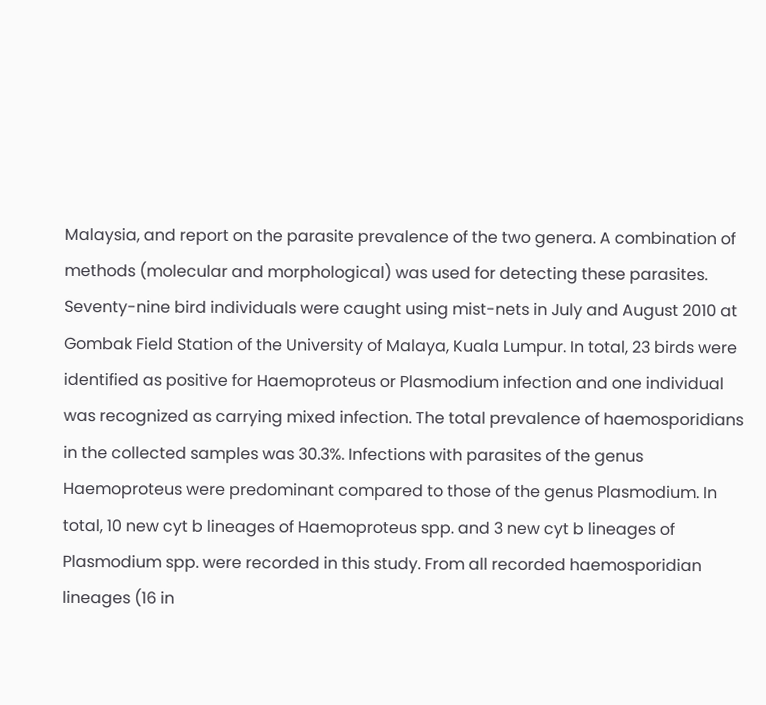Malaysia, and report on the parasite prevalence of the two genera. A combination of methods (molecular and morphological) was used for detecting these parasites. Seventy-nine bird individuals were caught using mist-nets in July and August 2010 at Gombak Field Station of the University of Malaya, Kuala Lumpur. In total, 23 birds were identified as positive for Haemoproteus or Plasmodium infection and one individual was recognized as carrying mixed infection. The total prevalence of haemosporidians in the collected samples was 30.3%. Infections with parasites of the genus Haemoproteus were predominant compared to those of the genus Plasmodium. In total, 10 new cyt b lineages of Haemoproteus spp. and 3 new cyt b lineages of Plasmodium spp. were recorded in this study. From all recorded haemosporidian lineages (16 in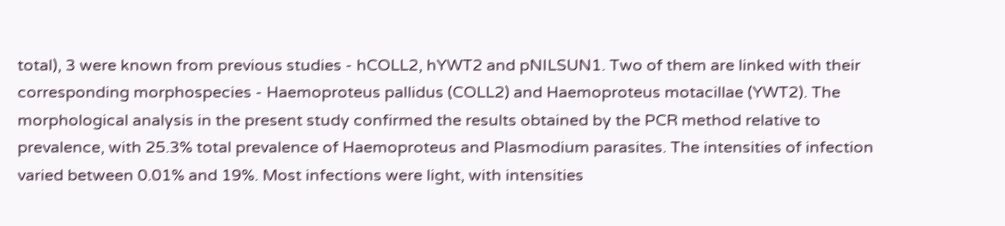total), 3 were known from previous studies - hCOLL2, hYWT2 and pNILSUN1. Two of them are linked with their corresponding morphospecies - Haemoproteus pallidus (COLL2) and Haemoproteus motacillae (YWT2). The morphological analysis in the present study confirmed the results obtained by the PCR method relative to prevalence, with 25.3% total prevalence of Haemoproteus and Plasmodium parasites. The intensities of infection varied between 0.01% and 19%. Most infections were light, with intensities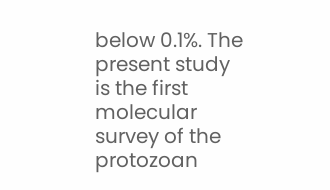below 0.1%. The present study is the first molecular survey of the protozoan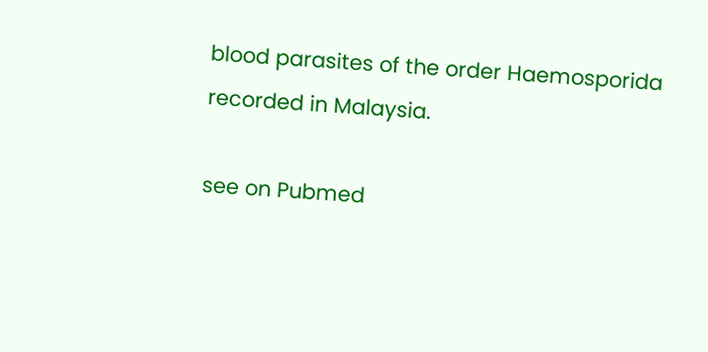blood parasites of the order Haemosporida recorded in Malaysia.

see on Pubmed